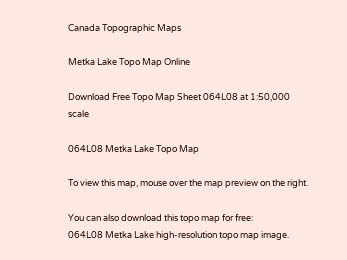Canada Topographic Maps

Metka Lake Topo Map Online

Download Free Topo Map Sheet 064L08 at 1:50,000 scale

064L08 Metka Lake Topo Map

To view this map, mouse over the map preview on the right.

You can also download this topo map for free:
064L08 Metka Lake high-resolution topo map image.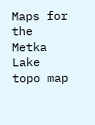Maps for the Metka Lake topo map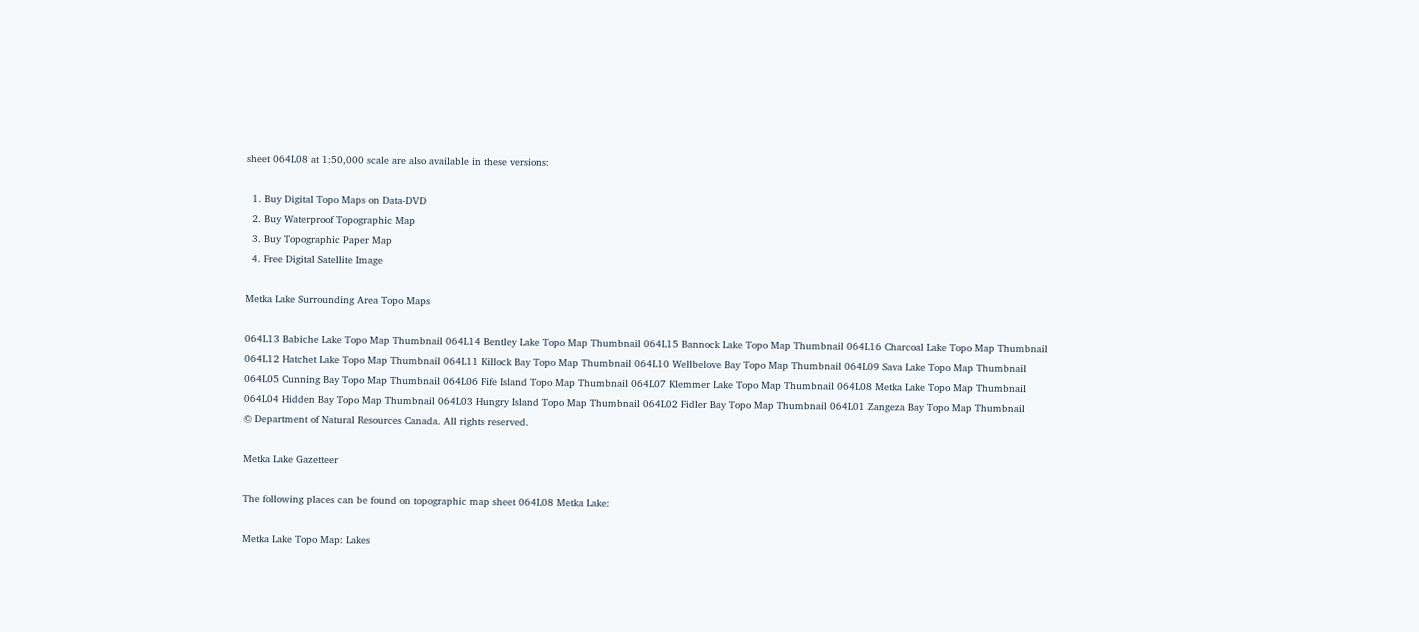sheet 064L08 at 1:50,000 scale are also available in these versions:

  1. Buy Digital Topo Maps on Data-DVD
  2. Buy Waterproof Topographic Map
  3. Buy Topographic Paper Map
  4. Free Digital Satellite Image

Metka Lake Surrounding Area Topo Maps

064L13 Babiche Lake Topo Map Thumbnail 064L14 Bentley Lake Topo Map Thumbnail 064L15 Bannock Lake Topo Map Thumbnail 064L16 Charcoal Lake Topo Map Thumbnail
064L12 Hatchet Lake Topo Map Thumbnail 064L11 Killock Bay Topo Map Thumbnail 064L10 Wellbelove Bay Topo Map Thumbnail 064L09 Sava Lake Topo Map Thumbnail
064L05 Cunning Bay Topo Map Thumbnail 064L06 Fife Island Topo Map Thumbnail 064L07 Klemmer Lake Topo Map Thumbnail 064L08 Metka Lake Topo Map Thumbnail
064L04 Hidden Bay Topo Map Thumbnail 064L03 Hungry Island Topo Map Thumbnail 064L02 Fidler Bay Topo Map Thumbnail 064L01 Zangeza Bay Topo Map Thumbnail
© Department of Natural Resources Canada. All rights reserved.

Metka Lake Gazetteer

The following places can be found on topographic map sheet 064L08 Metka Lake:

Metka Lake Topo Map: Lakes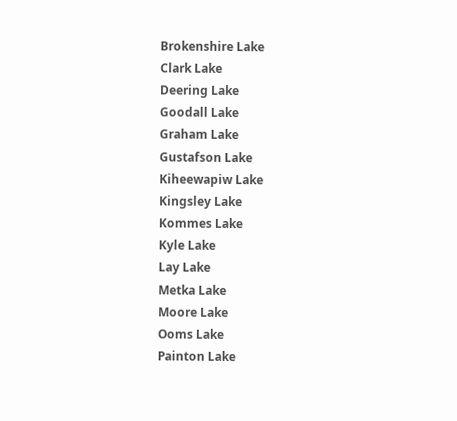Brokenshire Lake
Clark Lake
Deering Lake
Goodall Lake
Graham Lake
Gustafson Lake
Kiheewapiw Lake
Kingsley Lake
Kommes Lake
Kyle Lake
Lay Lake
Metka Lake
Moore Lake
Ooms Lake
Painton Lake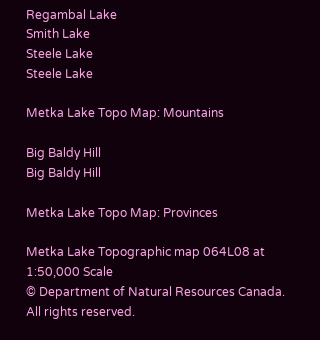Regambal Lake
Smith Lake
Steele Lake
Steele Lake

Metka Lake Topo Map: Mountains

Big Baldy Hill
Big Baldy Hill

Metka Lake Topo Map: Provinces

Metka Lake Topographic map 064L08 at 1:50,000 Scale
© Department of Natural Resources Canada. All rights reserved.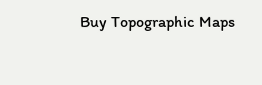Buy Topographic Maps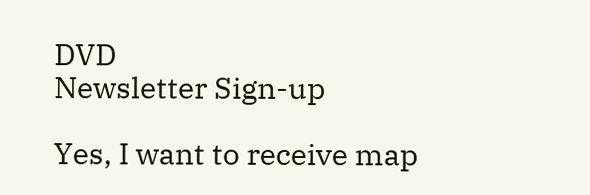DVD
Newsletter Sign-up

Yes, I want to receive map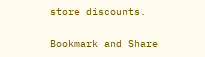store discounts.

Bookmark and Share